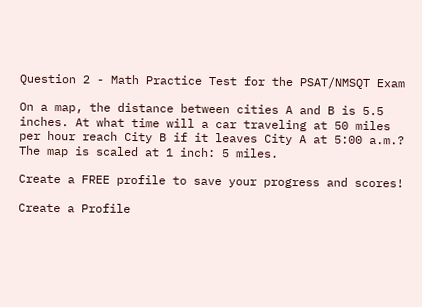Question 2 - Math Practice Test for the PSAT/NMSQT Exam

On a map, the distance between cities A and B is 5.5 inches. At what time will a car traveling at 50 miles per hour reach City B if it leaves City A at 5:00 a.m.? The map is scaled at 1 inch: 5 miles.

Create a FREE profile to save your progress and scores!

Create a Profile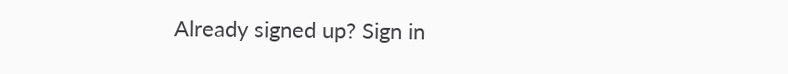Already signed up? Sign in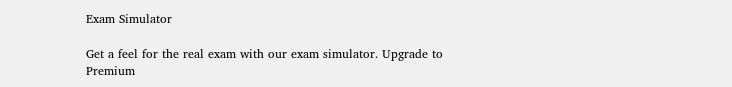Exam Simulator

Get a feel for the real exam with our exam simulator. Upgrade to Premium